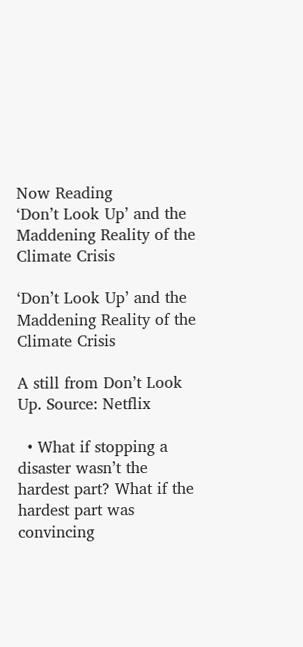Now Reading
‘Don’t Look Up’ and the Maddening Reality of the Climate Crisis

‘Don’t Look Up’ and the Maddening Reality of the Climate Crisis

A still from Don’t Look Up. Source: Netflix

  • What if stopping a disaster wasn’t the hardest part? What if the hardest part was convincing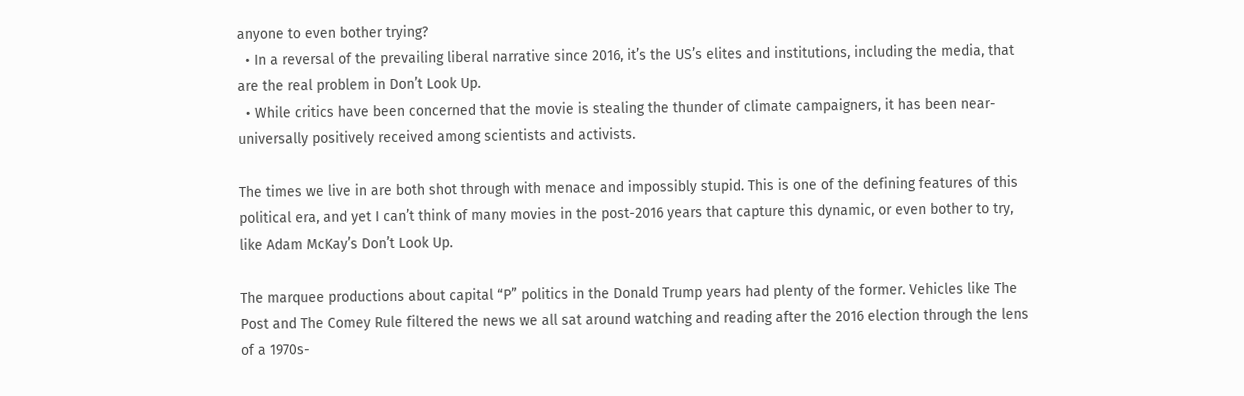anyone to even bother trying?
  • In a reversal of the prevailing liberal narrative since 2016, it’s the US’s elites and institutions, including the media, that are the real problem in Don’t Look Up.
  • While critics have been concerned that the movie is stealing the thunder of climate campaigners, it has been near-universally positively received among scientists and activists.

The times we live in are both shot through with menace and impossibly stupid. This is one of the defining features of this political era, and yet I can’t think of many movies in the post-2016 years that capture this dynamic, or even bother to try, like Adam McKay’s Don’t Look Up.

The marquee productions about capital “P” politics in the Donald Trump years had plenty of the former. Vehicles like The Post and The Comey Rule filtered the news we all sat around watching and reading after the 2016 election through the lens of a 1970s-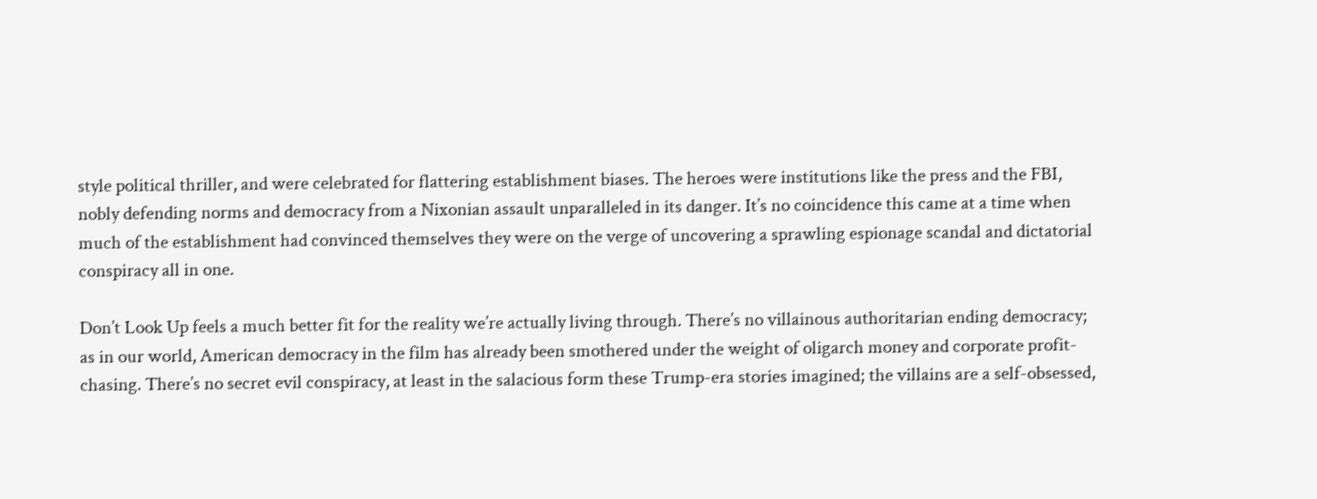style political thriller, and were celebrated for flattering establishment biases. The heroes were institutions like the press and the FBI, nobly defending norms and democracy from a Nixonian assault unparalleled in its danger. It’s no coincidence this came at a time when much of the establishment had convinced themselves they were on the verge of uncovering a sprawling espionage scandal and dictatorial conspiracy all in one.

Don’t Look Up feels a much better fit for the reality we’re actually living through. There’s no villainous authoritarian ending democracy; as in our world, American democracy in the film has already been smothered under the weight of oligarch money and corporate profit-chasing. There’s no secret evil conspiracy, at least in the salacious form these Trump-era stories imagined; the villains are a self-obsessed,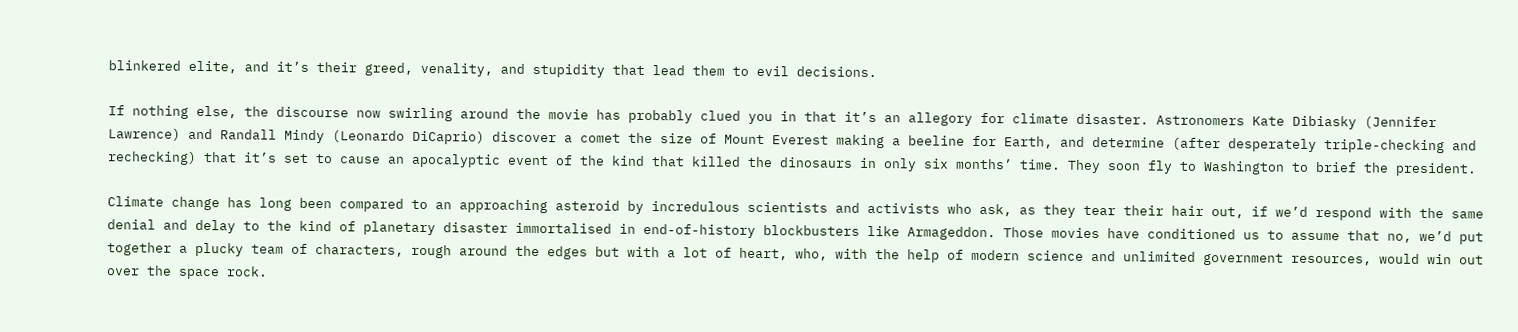blinkered elite, and it’s their greed, venality, and stupidity that lead them to evil decisions.

If nothing else, the discourse now swirling around the movie has probably clued you in that it’s an allegory for climate disaster. Astronomers Kate Dibiasky (Jennifer Lawrence) and Randall Mindy (Leonardo DiCaprio) discover a comet the size of Mount Everest making a beeline for Earth, and determine (after desperately triple-checking and rechecking) that it’s set to cause an apocalyptic event of the kind that killed the dinosaurs in only six months’ time. They soon fly to Washington to brief the president.

Climate change has long been compared to an approaching asteroid by incredulous scientists and activists who ask, as they tear their hair out, if we’d respond with the same denial and delay to the kind of planetary disaster immortalised in end-of-history blockbusters like Armageddon. Those movies have conditioned us to assume that no, we’d put together a plucky team of characters, rough around the edges but with a lot of heart, who, with the help of modern science and unlimited government resources, would win out over the space rock.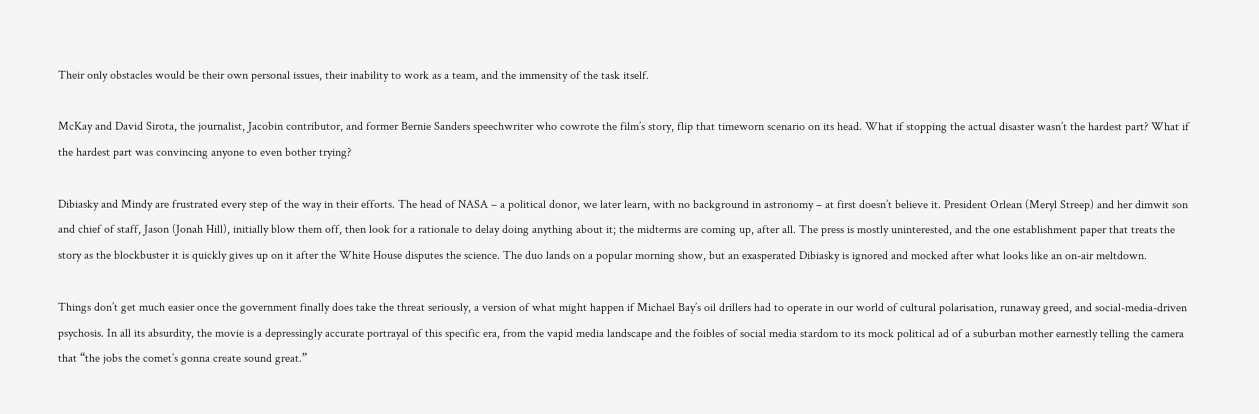Their only obstacles would be their own personal issues, their inability to work as a team, and the immensity of the task itself.

McKay and David Sirota, the journalist, Jacobin contributor, and former Bernie Sanders speechwriter who cowrote the film’s story, flip that timeworn scenario on its head. What if stopping the actual disaster wasn’t the hardest part? What if the hardest part was convincing anyone to even bother trying?

Dibiasky and Mindy are frustrated every step of the way in their efforts. The head of NASA – a political donor, we later learn, with no background in astronomy – at first doesn’t believe it. President Orlean (Meryl Streep) and her dimwit son and chief of staff, Jason (Jonah Hill), initially blow them off, then look for a rationale to delay doing anything about it; the midterms are coming up, after all. The press is mostly uninterested, and the one establishment paper that treats the story as the blockbuster it is quickly gives up on it after the White House disputes the science. The duo lands on a popular morning show, but an exasperated Dibiasky is ignored and mocked after what looks like an on-air meltdown.

Things don’t get much easier once the government finally does take the threat seriously, a version of what might happen if Michael Bay’s oil drillers had to operate in our world of cultural polarisation, runaway greed, and social-media-driven psychosis. In all its absurdity, the movie is a depressingly accurate portrayal of this specific era, from the vapid media landscape and the foibles of social media stardom to its mock political ad of a suburban mother earnestly telling the camera that “the jobs the comet’s gonna create sound great.”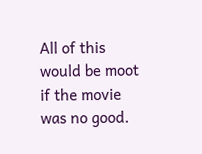All of this would be moot if the movie was no good.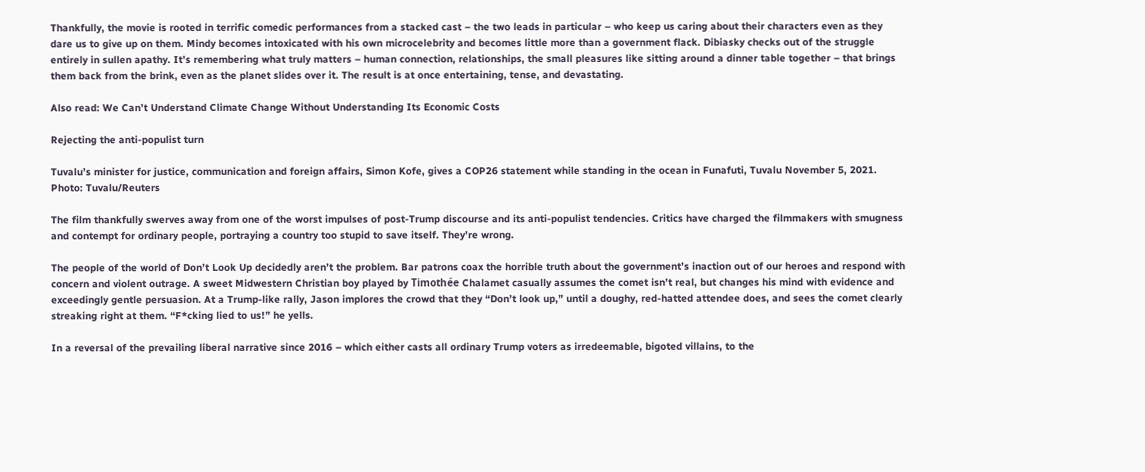Thankfully, the movie is rooted in terrific comedic performances from a stacked cast – the two leads in particular – who keep us caring about their characters even as they dare us to give up on them. Mindy becomes intoxicated with his own microcelebrity and becomes little more than a government flack. Dibiasky checks out of the struggle entirely in sullen apathy. It’s remembering what truly matters – human connection, relationships, the small pleasures like sitting around a dinner table together – that brings them back from the brink, even as the planet slides over it. The result is at once entertaining, tense, and devastating.

Also read: We Can’t Understand Climate Change Without Understanding Its Economic Costs

Rejecting the anti-populist turn

Tuvalu’s minister for justice, communication and foreign affairs, Simon Kofe, gives a COP26 statement while standing in the ocean in Funafuti, Tuvalu November 5, 2021. Photo: Tuvalu/Reuters

The film thankfully swerves away from one of the worst impulses of post-Trump discourse and its anti-populist tendencies. Critics have charged the filmmakers with smugness and contempt for ordinary people, portraying a country too stupid to save itself. They’re wrong.

The people of the world of Don’t Look Up decidedly aren’t the problem. Bar patrons coax the horrible truth about the government’s inaction out of our heroes and respond with concern and violent outrage. A sweet Midwestern Christian boy played by Timothée Chalamet casually assumes the comet isn’t real, but changes his mind with evidence and exceedingly gentle persuasion. At a Trump-like rally, Jason implores the crowd that they “Don’t look up,” until a doughy, red-hatted attendee does, and sees the comet clearly streaking right at them. “F*cking lied to us!” he yells.

In a reversal of the prevailing liberal narrative since 2016 – which either casts all ordinary Trump voters as irredeemable, bigoted villains, to the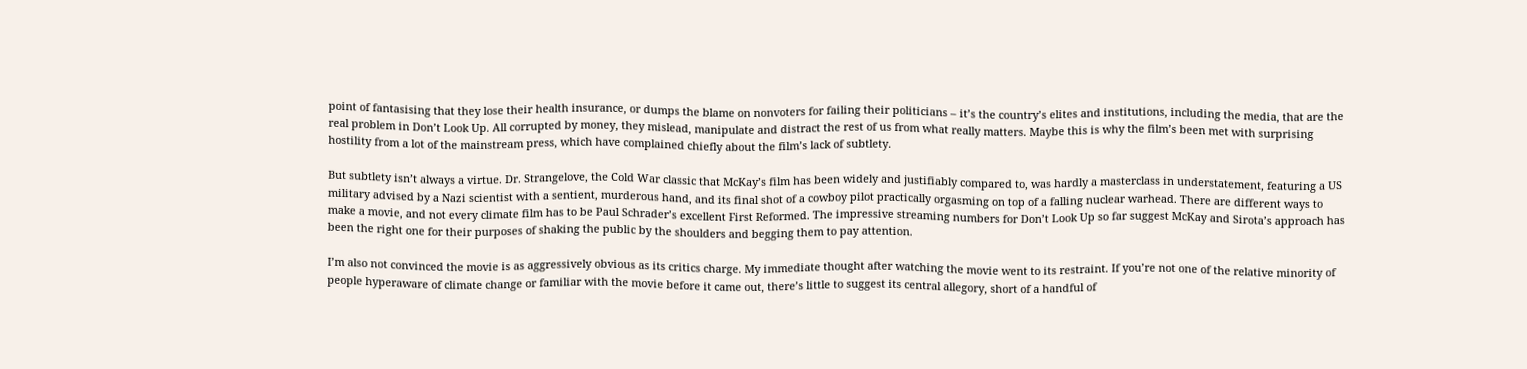point of fantasising that they lose their health insurance, or dumps the blame on nonvoters for failing their politicians – it’s the country’s elites and institutions, including the media, that are the real problem in Don’t Look Up. All corrupted by money, they mislead, manipulate and distract the rest of us from what really matters. Maybe this is why the film’s been met with surprising hostility from a lot of the mainstream press, which have complained chiefly about the film’s lack of subtlety.

But subtlety isn’t always a virtue. Dr. Strangelove, the Cold War classic that McKay’s film has been widely and justifiably compared to, was hardly a masterclass in understatement, featuring a US military advised by a Nazi scientist with a sentient, murderous hand, and its final shot of a cowboy pilot practically orgasming on top of a falling nuclear warhead. There are different ways to make a movie, and not every climate film has to be Paul Schrader’s excellent First Reformed. The impressive streaming numbers for Don’t Look Up so far suggest McKay and Sirota’s approach has been the right one for their purposes of shaking the public by the shoulders and begging them to pay attention.

I’m also not convinced the movie is as aggressively obvious as its critics charge. My immediate thought after watching the movie went to its restraint. If you’re not one of the relative minority of people hyperaware of climate change or familiar with the movie before it came out, there’s little to suggest its central allegory, short of a handful of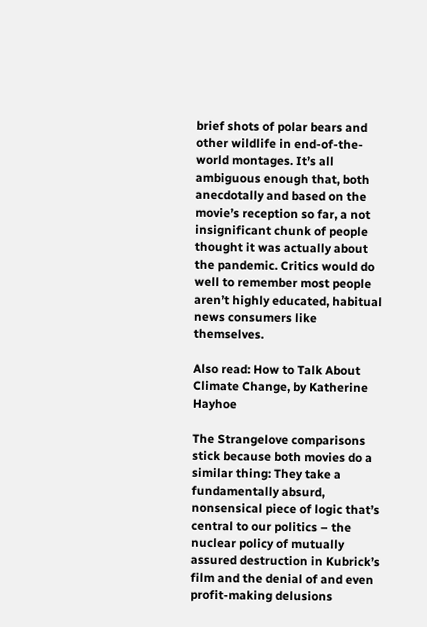brief shots of polar bears and other wildlife in end-of-the-world montages. It’s all ambiguous enough that, both anecdotally and based on the movie’s reception so far, a not insignificant chunk of people thought it was actually about the pandemic. Critics would do well to remember most people aren’t highly educated, habitual news consumers like themselves.

Also read: How to Talk About Climate Change, by Katherine Hayhoe

The Strangelove comparisons stick because both movies do a similar thing: They take a fundamentally absurd, nonsensical piece of logic that’s central to our politics – the nuclear policy of mutually assured destruction in Kubrick’s film and the denial of and even profit-making delusions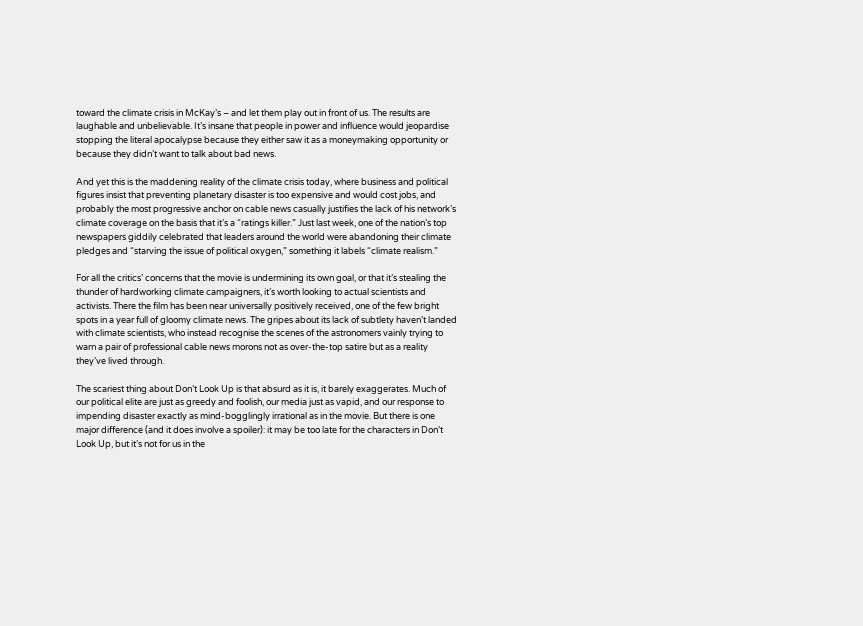toward the climate crisis in McKay’s – and let them play out in front of us. The results are laughable and unbelievable. It’s insane that people in power and influence would jeopardise stopping the literal apocalypse because they either saw it as a moneymaking opportunity or because they didn’t want to talk about bad news.

And yet this is the maddening reality of the climate crisis today, where business and political figures insist that preventing planetary disaster is too expensive and would cost jobs, and probably the most progressive anchor on cable news casually justifies the lack of his network’s climate coverage on the basis that it’s a “ratings killer.” Just last week, one of the nation’s top newspapers giddily celebrated that leaders around the world were abandoning their climate pledges and “starving the issue of political oxygen,” something it labels “climate realism.”

For all the critics’ concerns that the movie is undermining its own goal, or that it’s stealing the thunder of hardworking climate campaigners, it’s worth looking to actual scientists and activists. There the film has been near universally positively received, one of the few bright spots in a year full of gloomy climate news. The gripes about its lack of subtlety haven’t landed with climate scientists, who instead recognise the scenes of the astronomers vainly trying to warn a pair of professional cable news morons not as over-the-top satire but as a reality they’ve lived through.

The scariest thing about Don’t Look Up is that absurd as it is, it barely exaggerates. Much of our political elite are just as greedy and foolish, our media just as vapid, and our response to impending disaster exactly as mind-bogglingly irrational as in the movie. But there is one major difference (and it does involve a spoiler): it may be too late for the characters in Don’t Look Up, but it’s not for us in the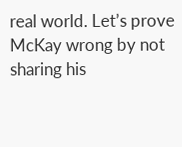real world. Let’s prove McKay wrong by not sharing his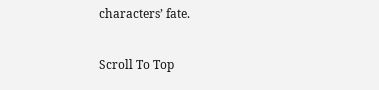characters’ fate.

Scroll To Top